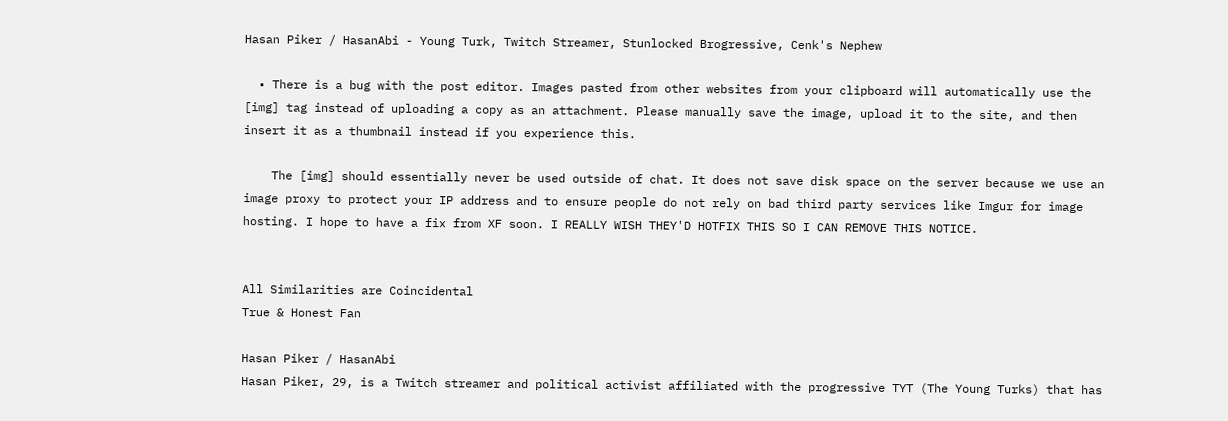Hasan Piker / HasanAbi - Young Turk, Twitch Streamer, Stunlocked Brogressive, Cenk's Nephew

  • There is a bug with the post editor. Images pasted from other websites from your clipboard will automatically use the [img] tag instead of uploading a copy as an attachment. Please manually save the image, upload it to the site, and then insert it as a thumbnail instead if you experience this.

    The [img] should essentially never be used outside of chat. It does not save disk space on the server because we use an image proxy to protect your IP address and to ensure people do not rely on bad third party services like Imgur for image hosting. I hope to have a fix from XF soon. I REALLY WISH THEY'D HOTFIX THIS SO I CAN REMOVE THIS NOTICE.


All Similarities are Coincidental
True & Honest Fan

Hasan Piker / HasanAbi
Hasan Piker, 29, is a Twitch streamer and political activist affiliated with the progressive TYT (The Young Turks) that has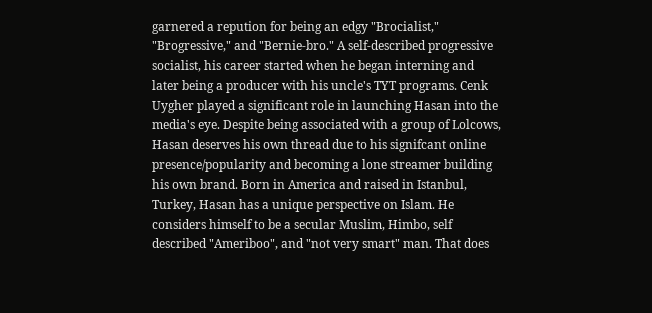garnered a repution for being an edgy "Brocialist," "Brogressive," and "Bernie-bro." A self-described progressive socialist, his career started when he began interning and later being a producer with his uncle's TYT programs. Cenk Uygher played a significant role in launching Hasan into the media's eye. Despite being associated with a group of Lolcows, Hasan deserves his own thread due to his signifcant online presence/popularity and becoming a lone streamer building his own brand. Born in America and raised in Istanbul, Turkey, Hasan has a unique perspective on Islam. He considers himself to be a secular Muslim, Himbo, self described "Ameriboo", and "not very smart" man. That does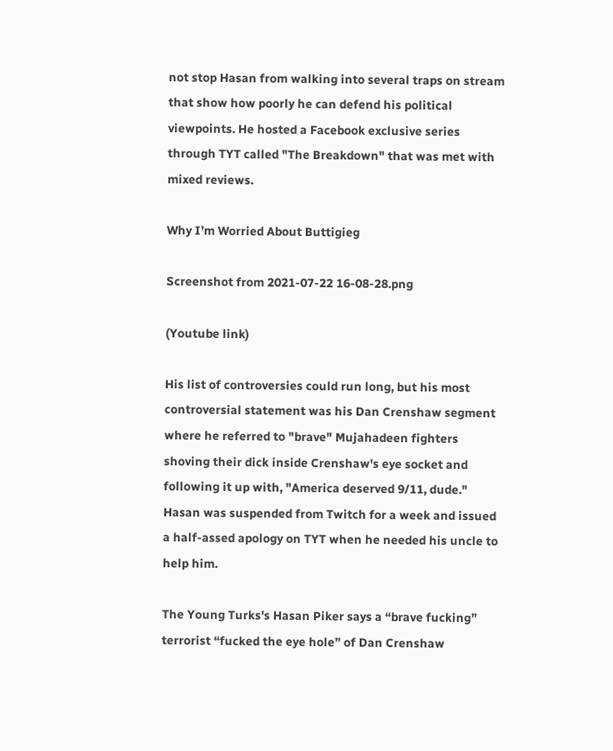not stop Hasan from walking into several traps on stream that show how poorly he can defend his political viewpoints. He hosted a Facebook exclusive series through TYT called "The Breakdown" that was met with mixed reviews.

Why I’m Worried About Buttigieg

Screenshot from 2021-07-22 16-08-28.png

(Youtube link)

His list of controversies could run long, but his most controversial statement was his Dan Crenshaw segment where he referred to "brave" Mujahadeen fighters shoving their dick inside Crenshaw's eye socket and following it up with, "America deserved 9/11, dude." Hasan was suspended from Twitch for a week and issued a half-assed apology on TYT when he needed his uncle to help him.

The Young Turks's Hasan Piker says a “brave fucking” terrorist “fucked the eye hole” of Dan Crenshaw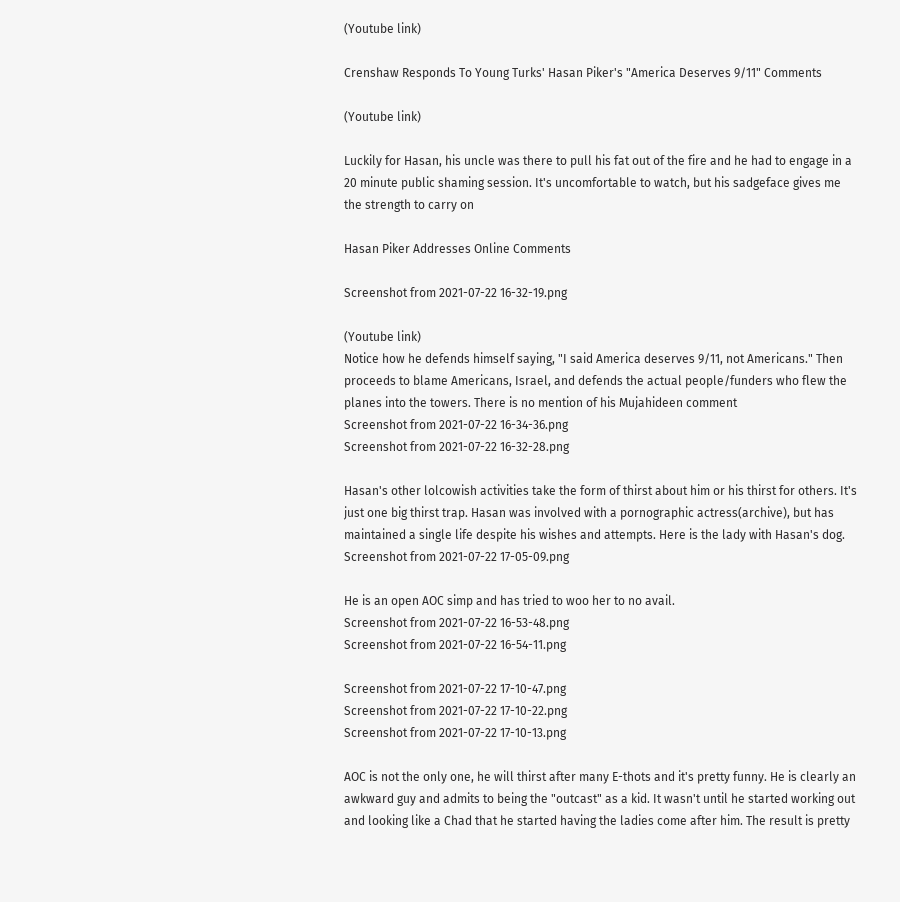(Youtube link)

Crenshaw Responds To Young Turks' Hasan Piker's "America Deserves 9/11" Comments

(Youtube link)

Luckily for Hasan, his uncle was there to pull his fat out of the fire and he had to engage in a 20 minute public shaming session. It's uncomfortable to watch, but his sadgeface gives me the strength to carry on

Hasan Piker Addresses Online Comments

Screenshot from 2021-07-22 16-32-19.png

(Youtube link)
Notice how he defends himself saying, "I said America deserves 9/11, not Americans." Then proceeds to blame Americans, Israel, and defends the actual people/funders who flew the planes into the towers. There is no mention of his Mujahideen comment
Screenshot from 2021-07-22 16-34-36.png
Screenshot from 2021-07-22 16-32-28.png

Hasan's other lolcowish activities take the form of thirst about him or his thirst for others. It's just one big thirst trap. Hasan was involved with a pornographic actress(archive), but has maintained a single life despite his wishes and attempts. Here is the lady with Hasan's dog.
Screenshot from 2021-07-22 17-05-09.png

He is an open AOC simp and has tried to woo her to no avail.
Screenshot from 2021-07-22 16-53-48.png
Screenshot from 2021-07-22 16-54-11.png

Screenshot from 2021-07-22 17-10-47.png
Screenshot from 2021-07-22 17-10-22.png
Screenshot from 2021-07-22 17-10-13.png

AOC is not the only one, he will thirst after many E-thots and it's pretty funny. He is clearly an awkward guy and admits to being the "outcast" as a kid. It wasn't until he started working out and looking like a Chad that he started having the ladies come after him. The result is pretty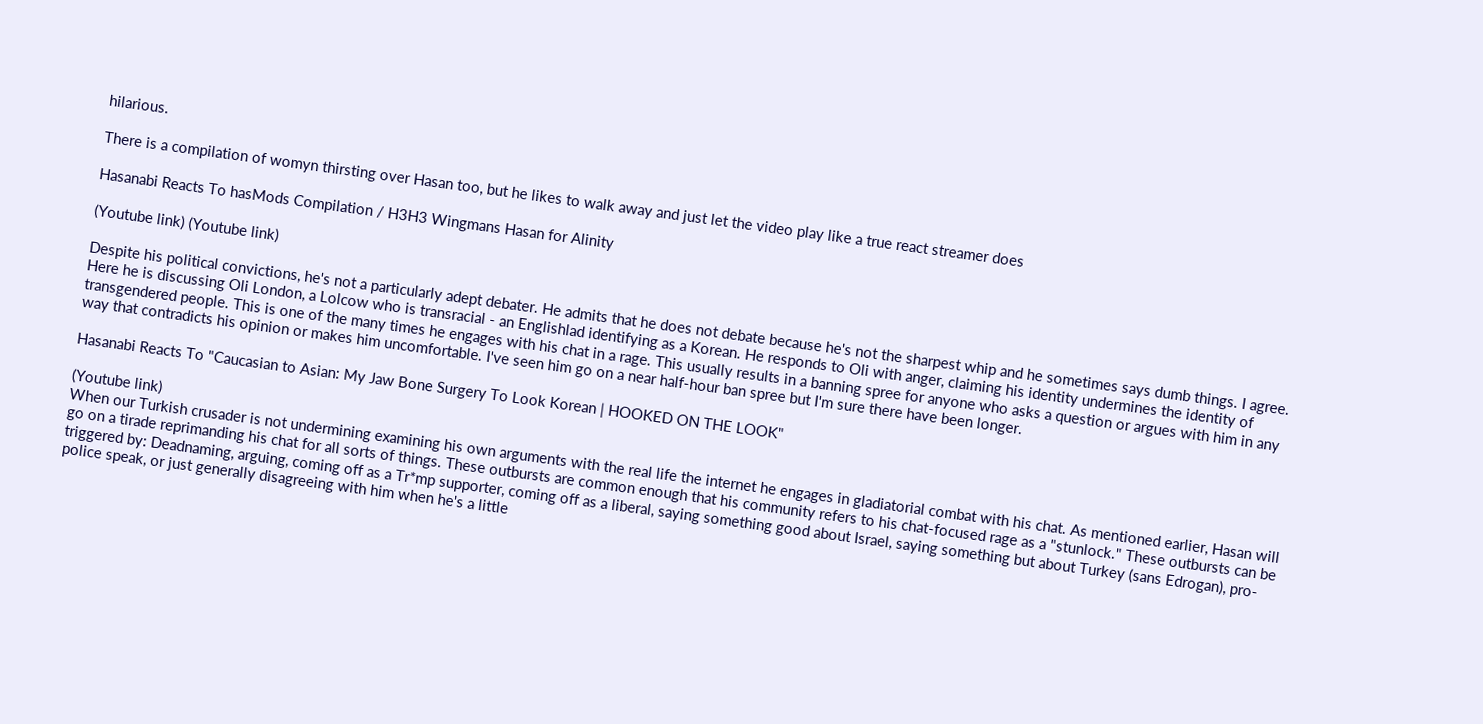hilarious.

There is a compilation of womyn thirsting over Hasan too, but he likes to walk away and just let the video play like a true react streamer does

Hasanabi Reacts To hasMods Compilation / H3H3 Wingmans Hasan for Alinity

(Youtube link) (Youtube link)

Despite his political convictions, he's not a particularly adept debater. He admits that he does not debate because he's not the sharpest whip and he sometimes says dumb things. I agree. Here he is discussing Oli London, a Lolcow who is transracial - an Englishlad identifying as a Korean. He responds to Oli with anger, claiming his identity undermines the identity of transgendered people. This is one of the many times he engages with his chat in a rage. This usually results in a banning spree for anyone who asks a question or argues with him in any way that contradicts his opinion or makes him uncomfortable. I've seen him go on a near half-hour ban spree but I'm sure there have been longer.

Hasanabi Reacts To "Caucasian to Asian: My Jaw Bone Surgery To Look Korean | HOOKED ON THE LOOK"

(Youtube link)
When our Turkish crusader is not undermining examining his own arguments with the real life the internet he engages in gladiatorial combat with his chat. As mentioned earlier, Hasan will go on a tirade reprimanding his chat for all sorts of things. These outbursts are common enough that his community refers to his chat-focused rage as a "stunlock." These outbursts can be triggered by: Deadnaming, arguing, coming off as a Tr*mp supporter, coming off as a liberal, saying something good about Israel, saying something but about Turkey (sans Edrogan), pro-police speak, or just generally disagreeing with him when he's a little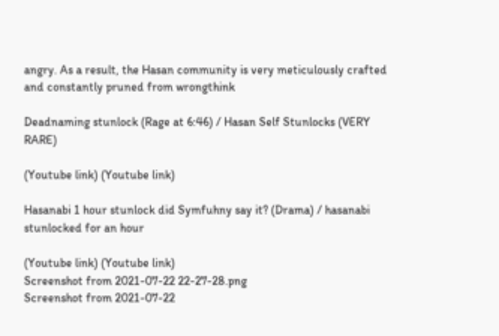angry. As a result, the Hasan community is very meticulously crafted and constantly pruned from wrongthink

Deadnaming stunlock (Rage at 6:46) / Hasan Self Stunlocks (VERY RARE)

(Youtube link) (Youtube link)

Hasanabi 1 hour stunlock did Symfuhny say it? (Drama) / hasanabi stunlocked for an hour

(Youtube link) (Youtube link)
Screenshot from 2021-07-22 22-27-28.png
Screenshot from 2021-07-22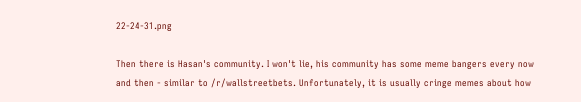22-24-31.png

Then there is Hasan's community. I won't lie, his community has some meme bangers every now and then - similar to /r/wallstreetbets. Unfortunately, it is usually cringe memes about how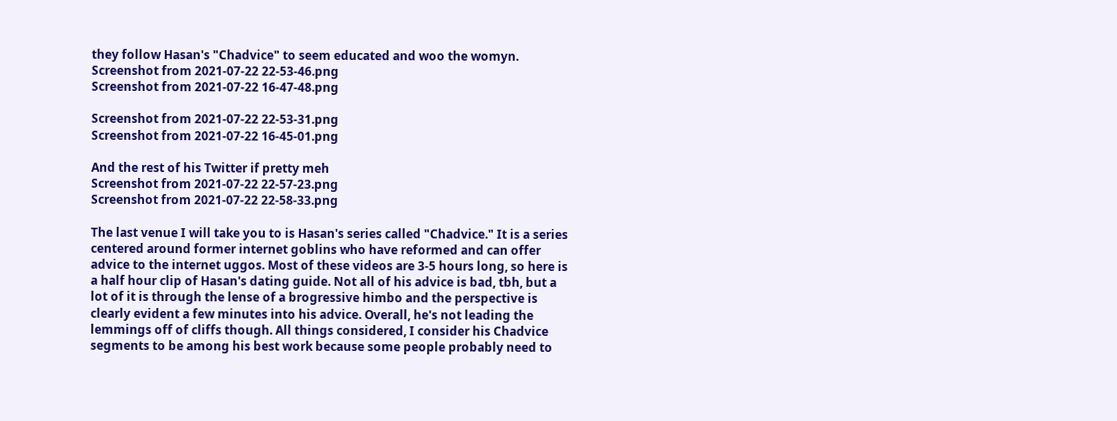they follow Hasan's "Chadvice" to seem educated and woo the womyn.
Screenshot from 2021-07-22 22-53-46.png
Screenshot from 2021-07-22 16-47-48.png

Screenshot from 2021-07-22 22-53-31.png
Screenshot from 2021-07-22 16-45-01.png

And the rest of his Twitter if pretty meh
Screenshot from 2021-07-22 22-57-23.png
Screenshot from 2021-07-22 22-58-33.png

The last venue I will take you to is Hasan's series called "Chadvice." It is a series centered around former internet goblins who have reformed and can offer advice to the internet uggos. Most of these videos are 3-5 hours long, so here is a half hour clip of Hasan's dating guide. Not all of his advice is bad, tbh, but a lot of it is through the lense of a brogressive himbo and the perspective is clearly evident a few minutes into his advice. Overall, he's not leading the lemmings off of cliffs though. All things considered, I consider his Chadvice segments to be among his best work because some people probably need to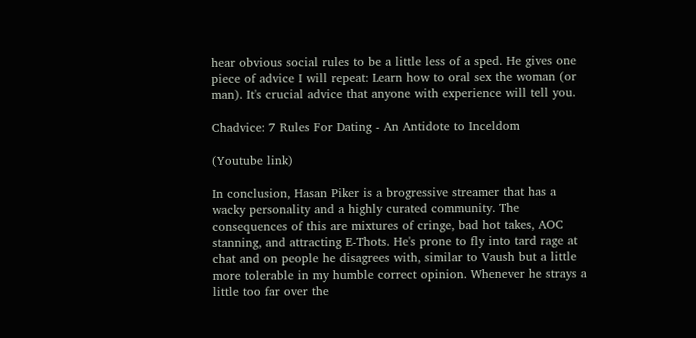hear obvious social rules to be a little less of a sped. He gives one piece of advice I will repeat: Learn how to oral sex the woman (or man). It's crucial advice that anyone with experience will tell you.

Chadvice: 7 Rules For Dating - An Antidote to Inceldom

(Youtube link)

In conclusion, Hasan Piker is a brogressive streamer that has a wacky personality and a highly curated community. The consequences of this are mixtures of cringe, bad hot takes, AOC stanning, and attracting E-Thots. He's prone to fly into tard rage at chat and on people he disagrees with, similar to Vaush but a little more tolerable in my humble correct opinion. Whenever he strays a little too far over the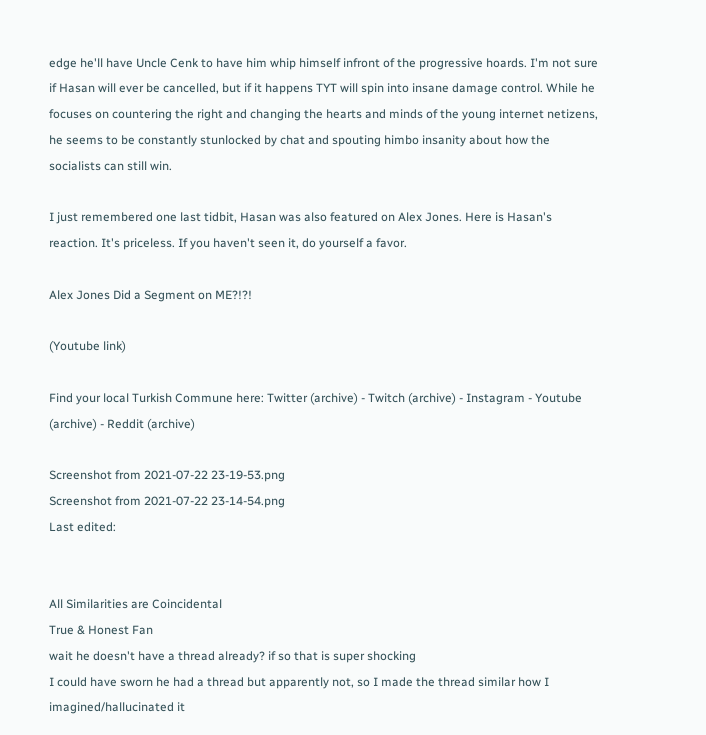edge he'll have Uncle Cenk to have him whip himself infront of the progressive hoards. I'm not sure if Hasan will ever be cancelled, but if it happens TYT will spin into insane damage control. While he focuses on countering the right and changing the hearts and minds of the young internet netizens, he seems to be constantly stunlocked by chat and spouting himbo insanity about how the socialists can still win.

I just remembered one last tidbit, Hasan was also featured on Alex Jones. Here is Hasan's reaction. It's priceless. If you haven't seen it, do yourself a favor.

Alex Jones Did a Segment on ME?!?!

(Youtube link)

Find your local Turkish Commune here: Twitter (archive) - Twitch (archive) - Instagram - Youtube (archive) - Reddit (archive)

Screenshot from 2021-07-22 23-19-53.png
Screenshot from 2021-07-22 23-14-54.png
Last edited:


All Similarities are Coincidental
True & Honest Fan
wait he doesn't have a thread already? if so that is super shocking
I could have sworn he had a thread but apparently not, so I made the thread similar how I imagined/hallucinated it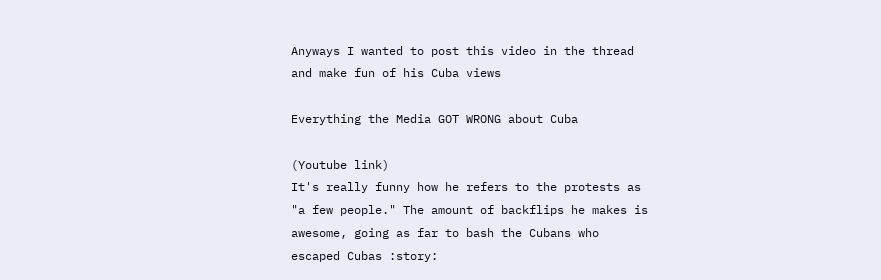Anyways I wanted to post this video in the thread and make fun of his Cuba views

Everything the Media GOT WRONG about Cuba

(Youtube link)
It's really funny how he refers to the protests as "a few people." The amount of backflips he makes is awesome, going as far to bash the Cubans who escaped Cubas :story: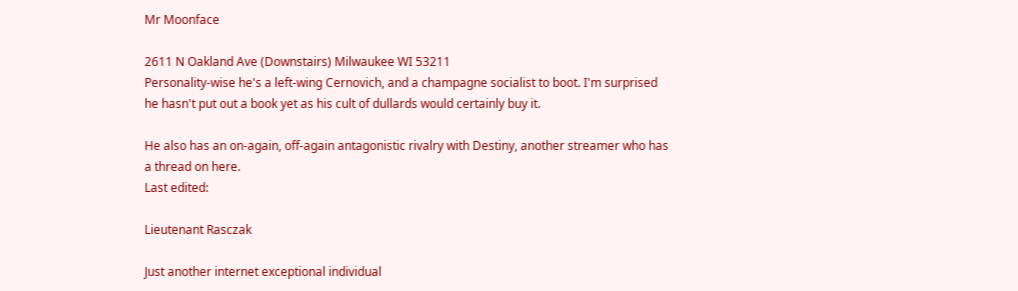Mr Moonface

2611 N Oakland Ave (Downstairs) Milwaukee WI 53211
Personality-wise he's a left-wing Cernovich, and a champagne socialist to boot. I'm surprised he hasn't put out a book yet as his cult of dullards would certainly buy it.

He also has an on-again, off-again antagonistic rivalry with Destiny, another streamer who has a thread on here.
Last edited:

Lieutenant Rasczak

Just another internet exceptional individual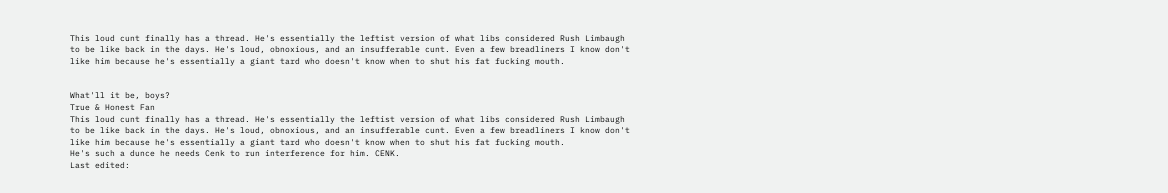This loud cunt finally has a thread. He's essentially the leftist version of what libs considered Rush Limbaugh to be like back in the days. He's loud, obnoxious, and an insufferable cunt. Even a few breadliners I know don't like him because he's essentially a giant tard who doesn't know when to shut his fat fucking mouth.


What'll it be, boys?
True & Honest Fan
This loud cunt finally has a thread. He's essentially the leftist version of what libs considered Rush Limbaugh to be like back in the days. He's loud, obnoxious, and an insufferable cunt. Even a few breadliners I know don't like him because he's essentially a giant tard who doesn't know when to shut his fat fucking mouth.
He's such a dunce he needs Cenk to run interference for him. CENK.
Last edited: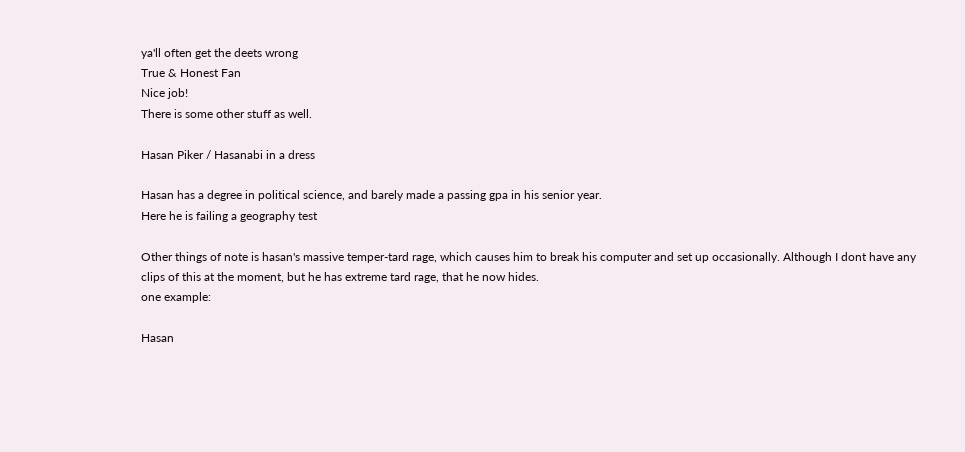ya'll often get the deets wrong
True & Honest Fan
Nice job!
There is some other stuff as well.

Hasan Piker / Hasanabi in a dress

Hasan has a degree in political science, and barely made a passing gpa in his senior year.
Here he is failing a geography test

Other things of note is hasan's massive temper-tard rage, which causes him to break his computer and set up occasionally. Although I dont have any clips of this at the moment, but he has extreme tard rage, that he now hides.
one example:

Hasan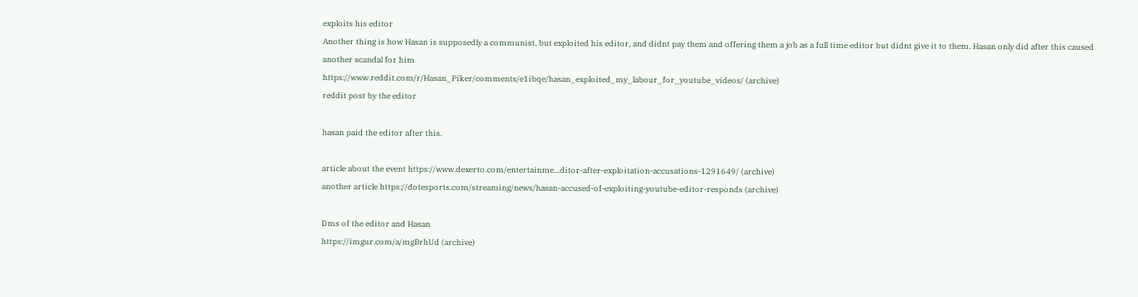exploits his editor
Another thing is how Hasan is supposedly a communist, but exploited his editor, and didnt pay them and offering them a job as a full time editor but didnt give it to them. Hasan only did after this caused another scandal for him
https://www.reddit.com/r/Hasan_Piker/comments/e1ibqe/hasan_exploited_my_labour_for_youtube_videos/ (archive)
reddit post by the editor

hasan paid the editor after this.

article about the event https://www.dexerto.com/entertainme...ditor-after-exploitation-accusations-1291649/ (archive)
another article https://dotesports.com/streaming/news/hasan-accused-of-exploiting-youtube-editor-responds (archive)

Dms of the editor and Hasan
https://imgur.com/a/mgBrhUd (archive)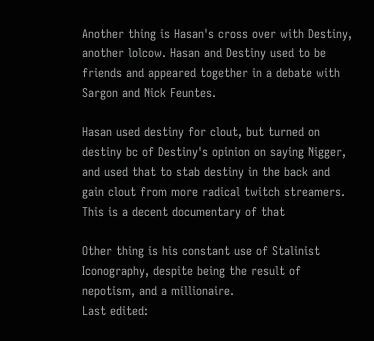Another thing is Hasan's cross over with Destiny, another lolcow. Hasan and Destiny used to be friends and appeared together in a debate with Sargon and Nick Feuntes.

Hasan used destiny for clout, but turned on destiny bc of Destiny's opinion on saying Nigger, and used that to stab destiny in the back and gain clout from more radical twitch streamers.
This is a decent documentary of that

Other thing is his constant use of Stalinist Iconography, despite being the result of nepotism, and a millionaire.
Last edited: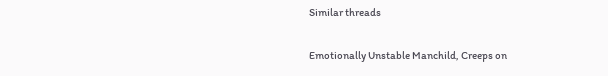Similar threads

Emotionally Unstable Manchild, Creeps on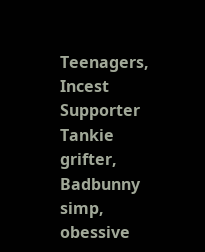Teenagers, Incest Supporter
Tankie grifter, Badbunny simp, obessive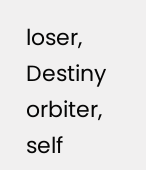loser, Destiny orbiter, self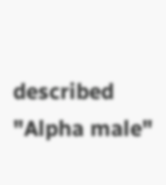described "Alpha male"